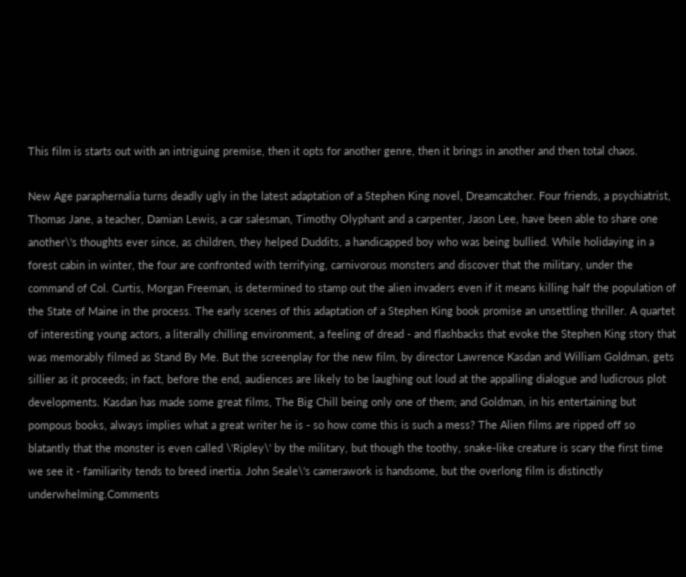This film is starts out with an intriguing premise, then it opts for another genre, then it brings in another and then total chaos.

New Age paraphernalia turns deadly ugly in the latest adaptation of a Stephen King novel, Dreamcatcher. Four friends, a psychiatrist, Thomas Jane, a teacher, Damian Lewis, a car salesman, Timothy Olyphant and a carpenter, Jason Lee, have been able to share one another\'s thoughts ever since, as children, they helped Duddits, a handicapped boy who was being bullied. While holidaying in a forest cabin in winter, the four are confronted with terrifying, carnivorous monsters and discover that the military, under the command of Col. Curtis, Morgan Freeman, is determined to stamp out the alien invaders even if it means killing half the population of the State of Maine in the process. The early scenes of this adaptation of a Stephen King book promise an unsettling thriller. A quartet of interesting young actors, a literally chilling environment, a feeling of dread - and flashbacks that evoke the Stephen King story that was memorably filmed as Stand By Me. But the screenplay for the new film, by director Lawrence Kasdan and William Goldman, gets sillier as it proceeds; in fact, before the end, audiences are likely to be laughing out loud at the appalling dialogue and ludicrous plot developments. Kasdan has made some great films, The Big Chill being only one of them; and Goldman, in his entertaining but pompous books, always implies what a great writer he is - so how come this is such a mess? The Alien films are ripped off so blatantly that the monster is even called \'Ripley\' by the military, but though the toothy, snake-like creature is scary the first time we see it - familiarity tends to breed inertia. John Seale\'s camerawork is handsome, but the overlong film is distinctly underwhelming.Comments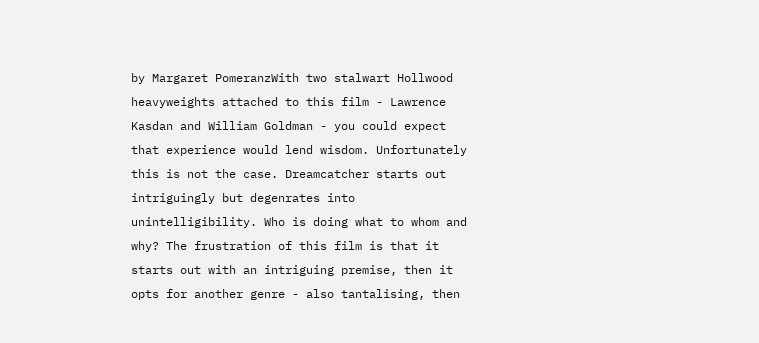by Margaret PomeranzWith two stalwart Hollwood heavyweights attached to this film - Lawrence Kasdan and William Goldman - you could expect that experience would lend wisdom. Unfortunately this is not the case. Dreamcatcher starts out intriguingly but degenrates into unintelligibility. Who is doing what to whom and why? The frustration of this film is that it starts out with an intriguing premise, then it opts for another genre - also tantalising, then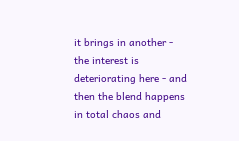it brings in another - the interest is deteriorating here - and then the blend happens in total chaos and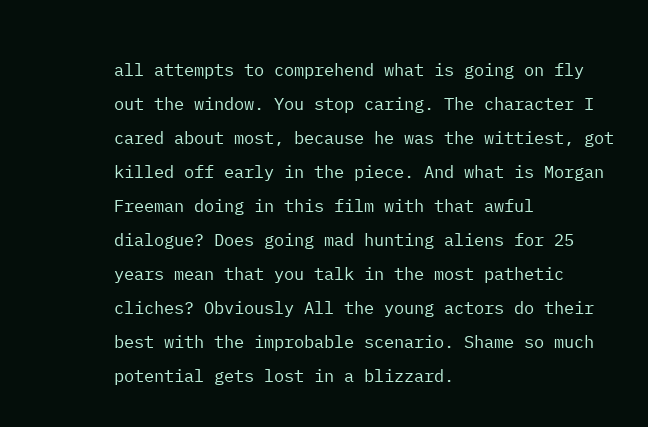all attempts to comprehend what is going on fly out the window. You stop caring. The character I cared about most, because he was the wittiest, got killed off early in the piece. And what is Morgan Freeman doing in this film with that awful dialogue? Does going mad hunting aliens for 25 years mean that you talk in the most pathetic cliches? Obviously All the young actors do their best with the improbable scenario. Shame so much potential gets lost in a blizzard.